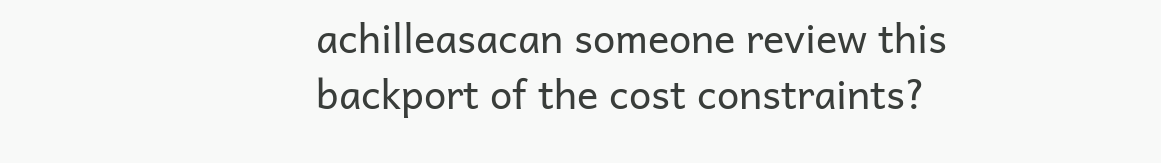achilleasacan someone review this backport of the cost constraints?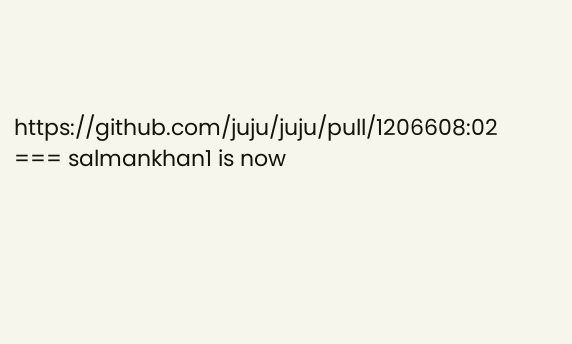https://github.com/juju/juju/pull/1206608:02
=== salmankhan1 is now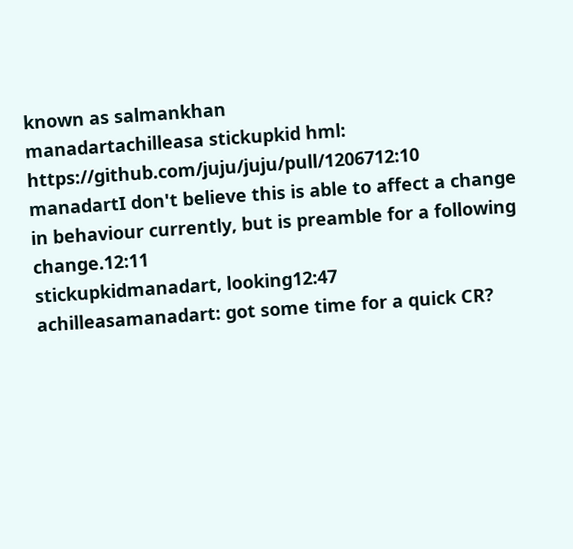known as salmankhan
manadartachilleasa stickupkid hml: https://github.com/juju/juju/pull/1206712:10
manadartI don't believe this is able to affect a change in behaviour currently, but is preamble for a following change.12:11
stickupkidmanadart, looking12:47
achilleasamanadart: got some time for a quick CR?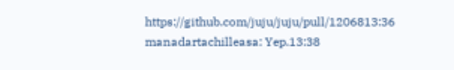https://github.com/juju/juju/pull/1206813:36
manadartachilleasa: Yep.13:38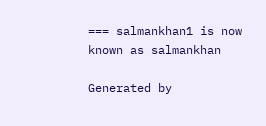=== salmankhan1 is now known as salmankhan

Generated by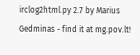irclog2html.py 2.7 by Marius Gedminas - find it at mg.pov.lt!